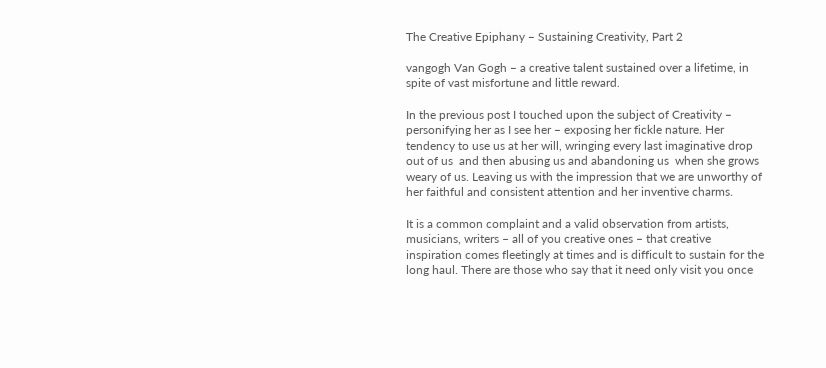The Creative Epiphany – Sustaining Creativity, Part 2

vangogh Van Gogh – a creative talent sustained over a lifetime, in spite of vast misfortune and little reward.

In the previous post I touched upon the subject of Creativity – personifying her as I see her – exposing her fickle nature. Her tendency to use us at her will, wringing every last imaginative drop out of us  and then abusing us and abandoning us  when she grows weary of us. Leaving us with the impression that we are unworthy of her faithful and consistent attention and her inventive charms.

It is a common complaint and a valid observation from artists, musicians, writers – all of you creative ones – that creative inspiration comes fleetingly at times and is difficult to sustain for the long haul. There are those who say that it need only visit you once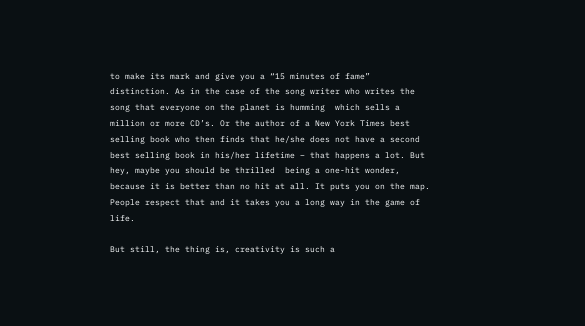to make its mark and give you a “15 minutes of fame” distinction. As in the case of the song writer who writes the song that everyone on the planet is humming  which sells a million or more CD’s. Or the author of a New York Times best selling book who then finds that he/she does not have a second best selling book in his/her lifetime – that happens a lot. But hey, maybe you should be thrilled  being a one-hit wonder, because it is better than no hit at all. It puts you on the map. People respect that and it takes you a long way in the game of life.

But still, the thing is, creativity is such a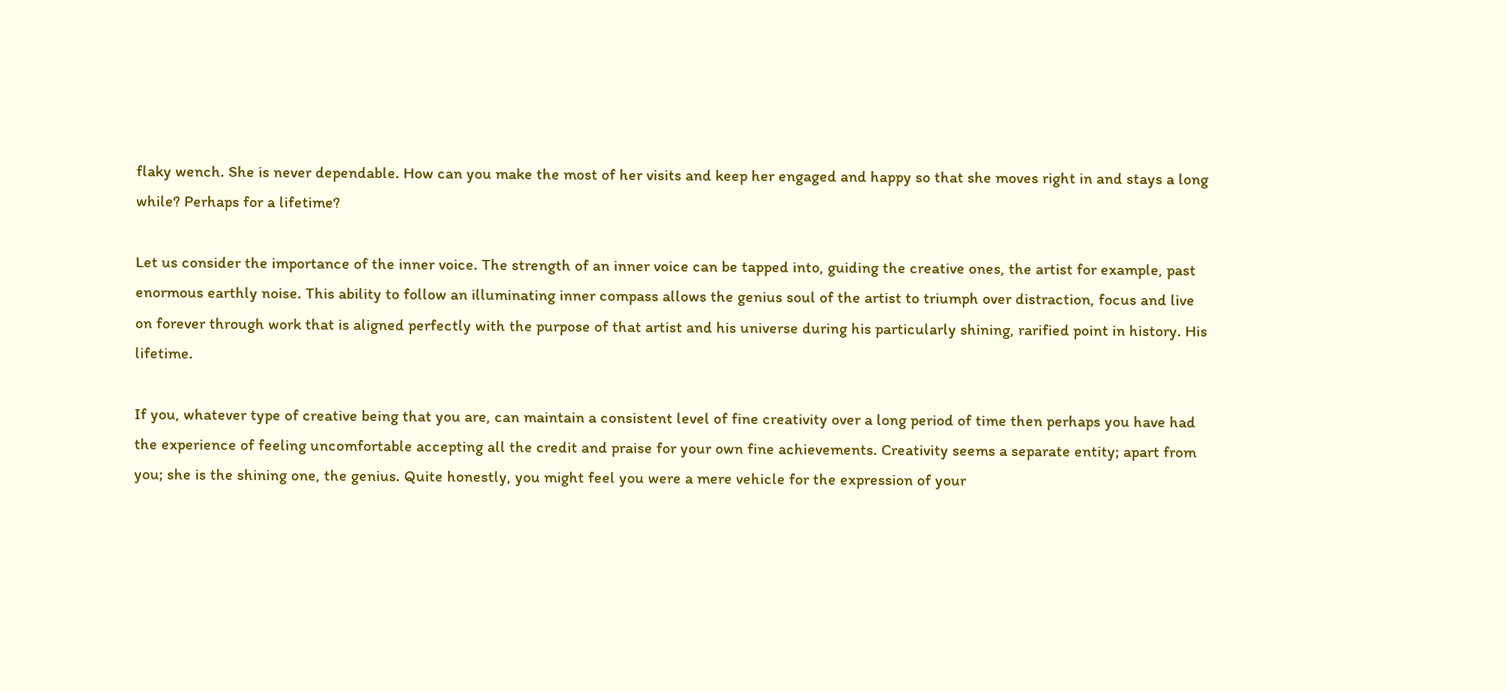flaky wench. She is never dependable. How can you make the most of her visits and keep her engaged and happy so that she moves right in and stays a long while? Perhaps for a lifetime?

Let us consider the importance of the inner voice. The strength of an inner voice can be tapped into, guiding the creative ones, the artist for example, past enormous earthly noise. This ability to follow an illuminating inner compass allows the genius soul of the artist to triumph over distraction, focus and live on forever through work that is aligned perfectly with the purpose of that artist and his universe during his particularly shining, rarified point in history. His lifetime.

If you, whatever type of creative being that you are, can maintain a consistent level of fine creativity over a long period of time then perhaps you have had the experience of feeling uncomfortable accepting all the credit and praise for your own fine achievements. Creativity seems a separate entity; apart from you; she is the shining one, the genius. Quite honestly, you might feel you were a mere vehicle for the expression of your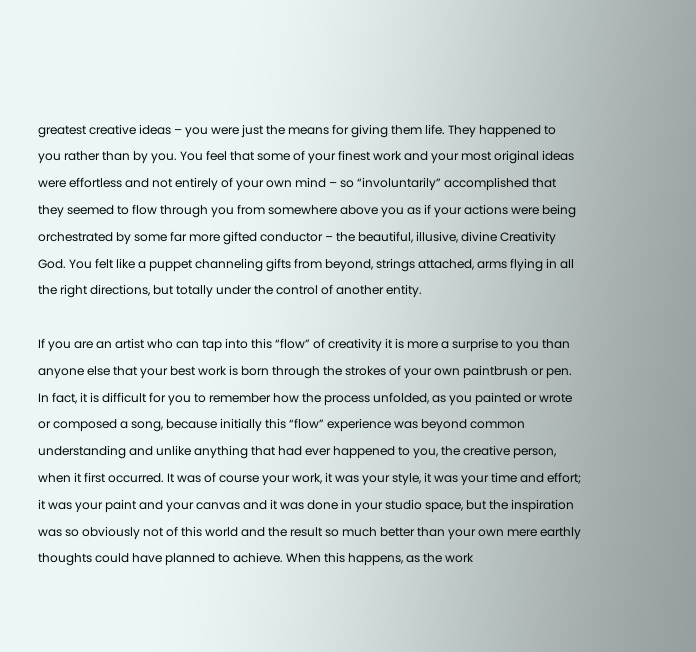greatest creative ideas – you were just the means for giving them life. They happened to you rather than by you. You feel that some of your finest work and your most original ideas were effortless and not entirely of your own mind – so “involuntarily” accomplished that they seemed to flow through you from somewhere above you as if your actions were being orchestrated by some far more gifted conductor – the beautiful, illusive, divine Creativity God. You felt like a puppet channeling gifts from beyond, strings attached, arms flying in all the right directions, but totally under the control of another entity.

If you are an artist who can tap into this “flow” of creativity it is more a surprise to you than anyone else that your best work is born through the strokes of your own paintbrush or pen. In fact, it is difficult for you to remember how the process unfolded, as you painted or wrote or composed a song, because initially this “flow” experience was beyond common understanding and unlike anything that had ever happened to you, the creative person, when it first occurred. It was of course your work, it was your style, it was your time and effort; it was your paint and your canvas and it was done in your studio space, but the inspiration was so obviously not of this world and the result so much better than your own mere earthly thoughts could have planned to achieve. When this happens, as the work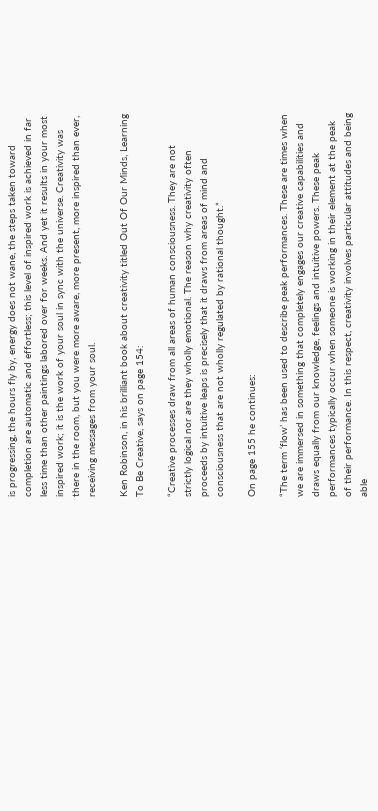is progressing, the hours fly by, energy does not wane, the steps taken toward completion are automatic and effortless; this level of inspired work is achieved in far less time than other paintings labored over for weeks. And yet it results in your most inspired work; it is the work of your soul in sync with the universe. Creativity was there in the room, but you were more aware, more present, more inspired than ever, receiving messages from your soul.

Ken Robinson, in his brilliant book about creativity titled Out Of Our Minds, Learning To Be Creative, says on page 154:

“Creative processes draw from all areas of human consciousness. They are not strictly logical nor are they wholly emotional. The reason why creativity often proceeds by intuitive leaps is precisely that it draws from areas of mind and consciousness that are not wholly regulated by rational thought.”

On page 155 he continues:

“The term ‘flow’ has been used to describe peak performances. These are times when we are immersed in something that completely engages our creative capabilities and draws equally from our knowledge, feelings and intuitive powers. These peak performances typically occur when someone is working in their element at the peak of their performance. In this respect, creativity involves particular attitudes and being able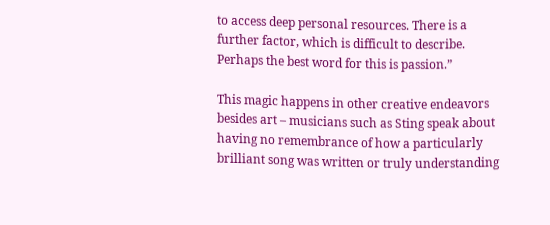to access deep personal resources. There is a further factor, which is difficult to describe. Perhaps the best word for this is passion.”

This magic happens in other creative endeavors besides art – musicians such as Sting speak about having no remembrance of how a particularly brilliant song was written or truly understanding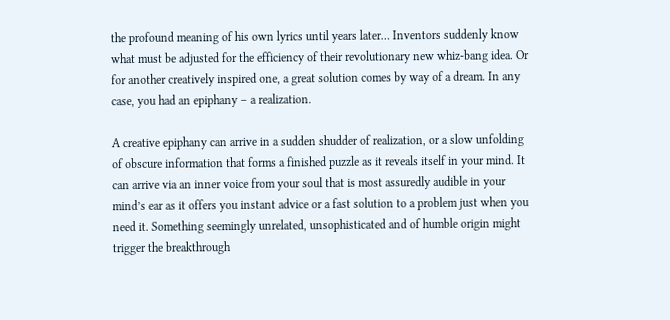the profound meaning of his own lyrics until years later… Inventors suddenly know what must be adjusted for the efficiency of their revolutionary new whiz-bang idea. Or for another creatively inspired one, a great solution comes by way of a dream. In any case, you had an epiphany – a realization.

A creative epiphany can arrive in a sudden shudder of realization, or a slow unfolding of obscure information that forms a finished puzzle as it reveals itself in your mind. It can arrive via an inner voice from your soul that is most assuredly audible in your mind’s ear as it offers you instant advice or a fast solution to a problem just when you need it. Something seemingly unrelated, unsophisticated and of humble origin might trigger the breakthrough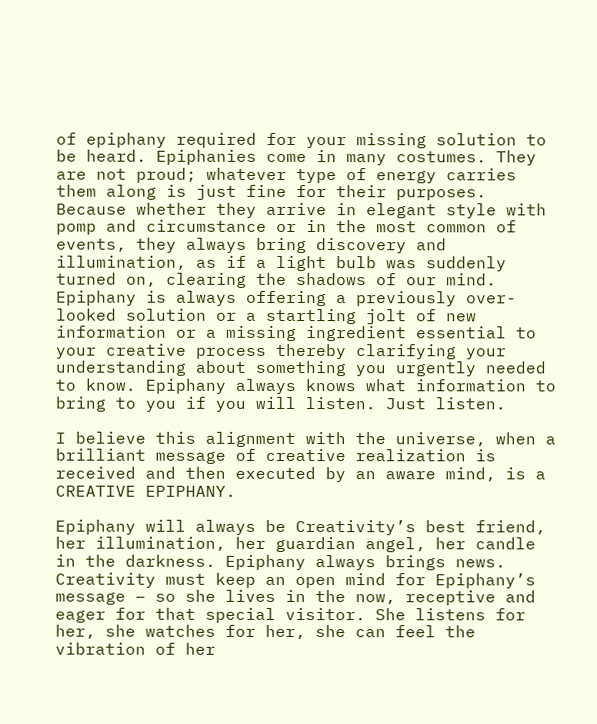of epiphany required for your missing solution to be heard. Epiphanies come in many costumes. They are not proud; whatever type of energy carries them along is just fine for their purposes. Because whether they arrive in elegant style with pomp and circumstance or in the most common of events, they always bring discovery and illumination, as if a light bulb was suddenly turned on, clearing the shadows of our mind. Epiphany is always offering a previously over-looked solution or a startling jolt of new information or a missing ingredient essential to your creative process thereby clarifying your understanding about something you urgently needed to know. Epiphany always knows what information to bring to you if you will listen. Just listen.

I believe this alignment with the universe, when a brilliant message of creative realization is received and then executed by an aware mind, is a CREATIVE EPIPHANY.

Epiphany will always be Creativity’s best friend, her illumination, her guardian angel, her candle in the darkness. Epiphany always brings news. Creativity must keep an open mind for Epiphany’s message – so she lives in the now, receptive and eager for that special visitor. She listens for her, she watches for her, she can feel the vibration of her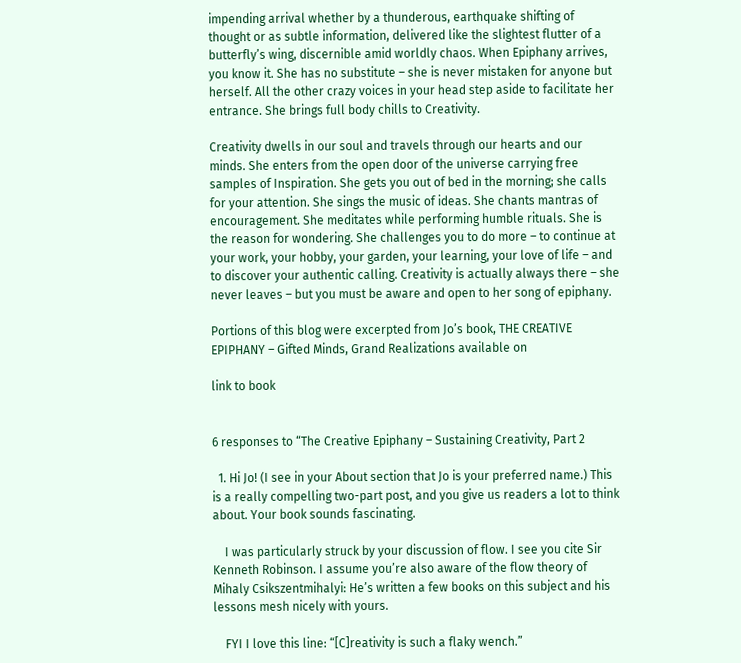impending arrival whether by a thunderous, earthquake shifting of thought or as subtle information, delivered like the slightest flutter of a butterfly’s wing, discernible amid worldly chaos. When Epiphany arrives, you know it. She has no substitute – she is never mistaken for anyone but herself. All the other crazy voices in your head step aside to facilitate her entrance. She brings full body chills to Creativity.

Creativity dwells in our soul and travels through our hearts and our minds. She enters from the open door of the universe carrying free samples of Inspiration. She gets you out of bed in the morning; she calls for your attention. She sings the music of ideas. She chants mantras of encouragement. She meditates while performing humble rituals. She is the reason for wondering. She challenges you to do more – to continue at your work, your hobby, your garden, your learning, your love of life – and to discover your authentic calling. Creativity is actually always there – she never leaves – but you must be aware and open to her song of epiphany.

Portions of this blog were excerpted from Jo’s book, THE CREATIVE EPIPHANY – Gifted Minds, Grand Realizations available on

link to book


6 responses to “The Creative Epiphany – Sustaining Creativity, Part 2

  1. Hi Jo! (I see in your About section that Jo is your preferred name.) This is a really compelling two-part post, and you give us readers a lot to think about. Your book sounds fascinating.

    I was particularly struck by your discussion of flow. I see you cite Sir Kenneth Robinson. I assume you’re also aware of the flow theory of Mihaly Csikszentmihalyi: He’s written a few books on this subject and his lessons mesh nicely with yours.

    FYI I love this line: “[C]reativity is such a flaky wench.”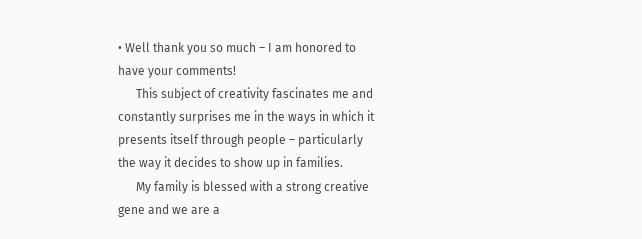• Well thank you so much – I am honored to have your comments!
      This subject of creativity fascinates me and constantly surprises me in the ways in which it presents itself through people – particularly the way it decides to show up in families.
      My family is blessed with a strong creative gene and we are a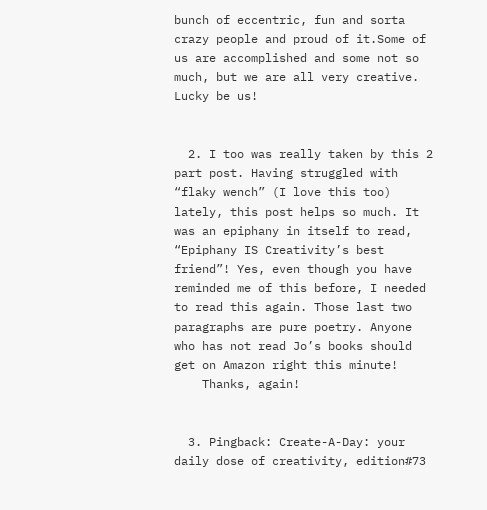bunch of eccentric, fun and sorta crazy people and proud of it.Some of us are accomplished and some not so much, but we are all very creative. Lucky be us!


  2. I too was really taken by this 2 part post. Having struggled with “flaky wench” (I love this too) lately, this post helps so much. It was an epiphany in itself to read, “Epiphany IS Creativity’s best friend”! Yes, even though you have reminded me of this before, I needed to read this again. Those last two paragraphs are pure poetry. Anyone who has not read Jo’s books should get on Amazon right this minute!
    Thanks, again!


  3. Pingback: Create-A-Day: your daily dose of creativity, edition#73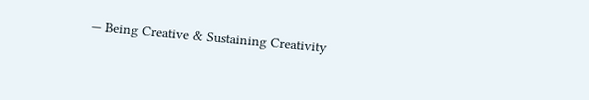— Being Creative & Sustaining Creativity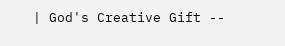| God's Creative Gift --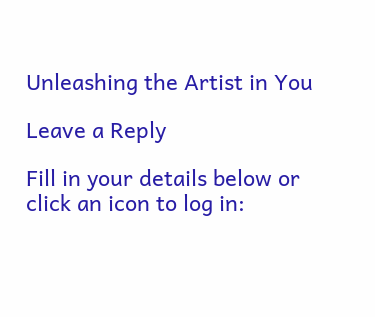Unleashing the Artist in You

Leave a Reply

Fill in your details below or click an icon to log in: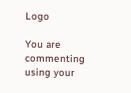Logo

You are commenting using your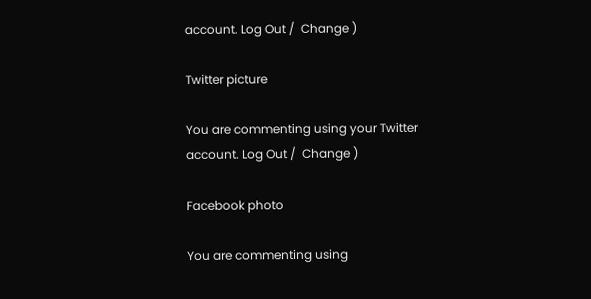account. Log Out /  Change )

Twitter picture

You are commenting using your Twitter account. Log Out /  Change )

Facebook photo

You are commenting using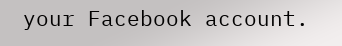your Facebook account.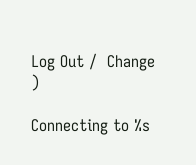Log Out /  Change )

Connecting to %s